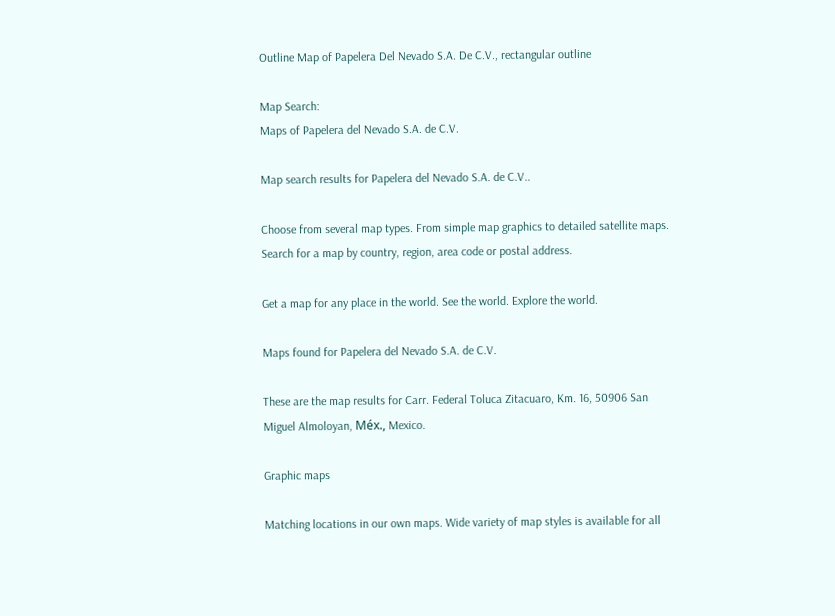Outline Map of Papelera Del Nevado S.A. De C.V., rectangular outline

Map Search:
Maps of Papelera del Nevado S.A. de C.V.

Map search results for Papelera del Nevado S.A. de C.V..

Choose from several map types. From simple map graphics to detailed satellite maps. Search for a map by country, region, area code or postal address.

Get a map for any place in the world. See the world. Explore the world.

Maps found for Papelera del Nevado S.A. de C.V.

These are the map results for Carr. Federal Toluca Zitacuaro, Km. 16, 50906 San Miguel Almoloyan, Méx., Mexico.

Graphic maps

Matching locations in our own maps. Wide variety of map styles is available for all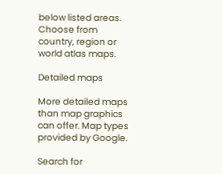below listed areas. Choose from country, region or world atlas maps.

Detailed maps

More detailed maps than map graphics can offer. Map types provided by Google.

Search for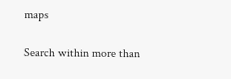maps

Search within more than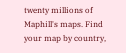twenty millions of Maphill's maps. Find your map by country,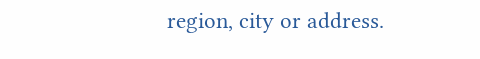region, city or address.